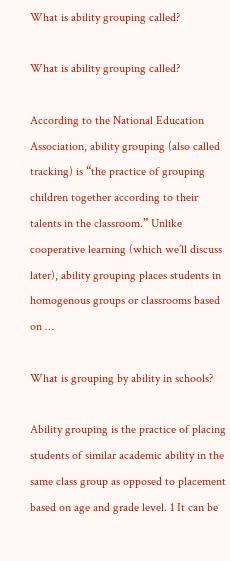What is ability grouping called?

What is ability grouping called?

According to the National Education Association, ability grouping (also called tracking) is “the practice of grouping children together according to their talents in the classroom.” Unlike cooperative learning (which we’ll discuss later), ability grouping places students in homogenous groups or classrooms based on …

What is grouping by ability in schools?

Ability grouping is the practice of placing students of similar academic ability in the same class group as opposed to placement based on age and grade level. 1 It can be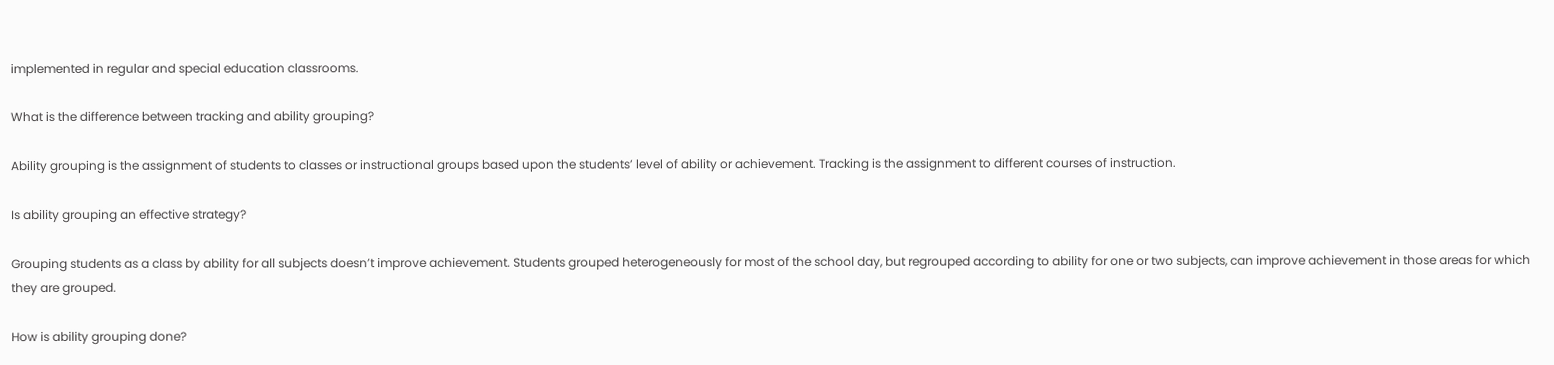implemented in regular and special education classrooms.

What is the difference between tracking and ability grouping?

Ability grouping is the assignment of students to classes or instructional groups based upon the students’ level of ability or achievement. Tracking is the assignment to different courses of instruction.

Is ability grouping an effective strategy?

Grouping students as a class by ability for all subjects doesn’t improve achievement. Students grouped heterogeneously for most of the school day, but regrouped according to ability for one or two subjects, can improve achievement in those areas for which they are grouped.

How is ability grouping done?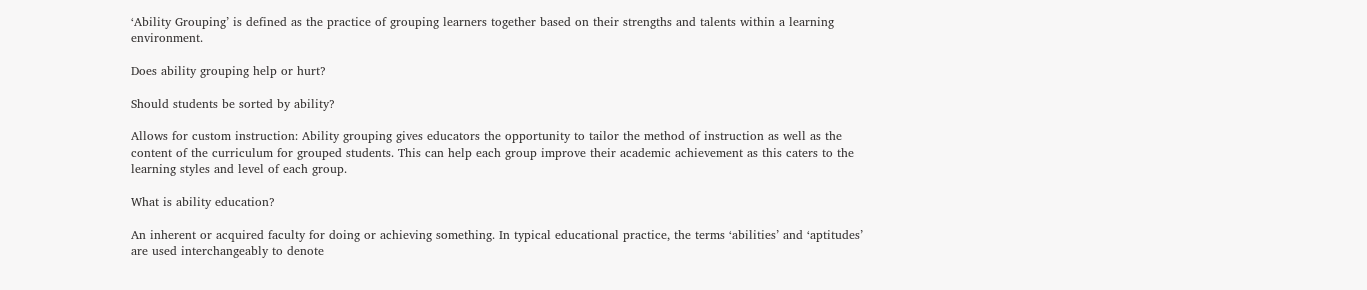‘Ability Grouping’ is defined as the practice of grouping learners together based on their strengths and talents within a learning environment.

Does ability grouping help or hurt?

Should students be sorted by ability?

Allows for custom instruction: Ability grouping gives educators the opportunity to tailor the method of instruction as well as the content of the curriculum for grouped students. This can help each group improve their academic achievement as this caters to the learning styles and level of each group.

What is ability education?

An inherent or acquired faculty for doing or achieving something. In typical educational practice, the terms ‘abilities’ and ‘aptitudes’ are used interchangeably to denote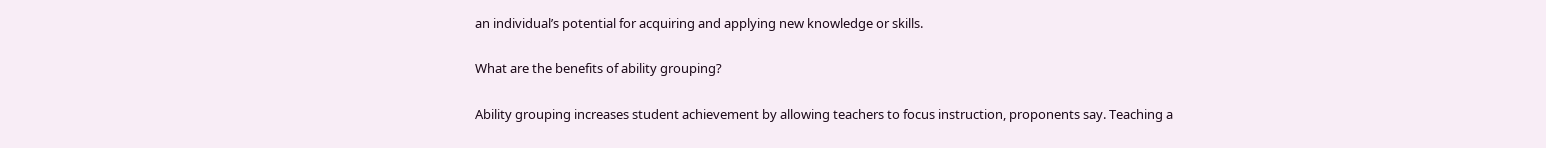an individual’s potential for acquiring and applying new knowledge or skills.

What are the benefits of ability grouping?

Ability grouping increases student achievement by allowing teachers to focus instruction, proponents say. Teaching a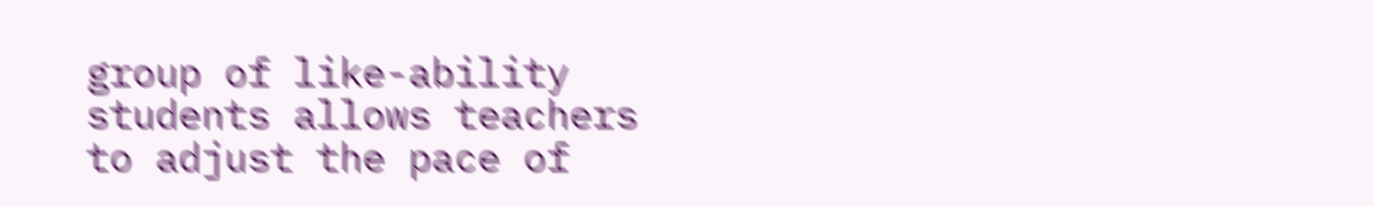group of like-ability students allows teachers to adjust the pace of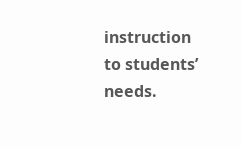instruction to students’ needs.